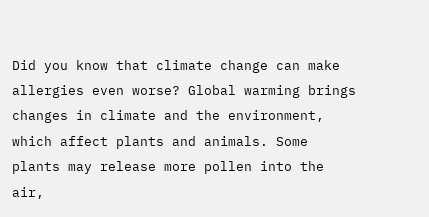Did you know that climate change can make allergies even worse? Global warming brings changes in climate and the environment, which affect plants and animals. Some plants may release more pollen into the air,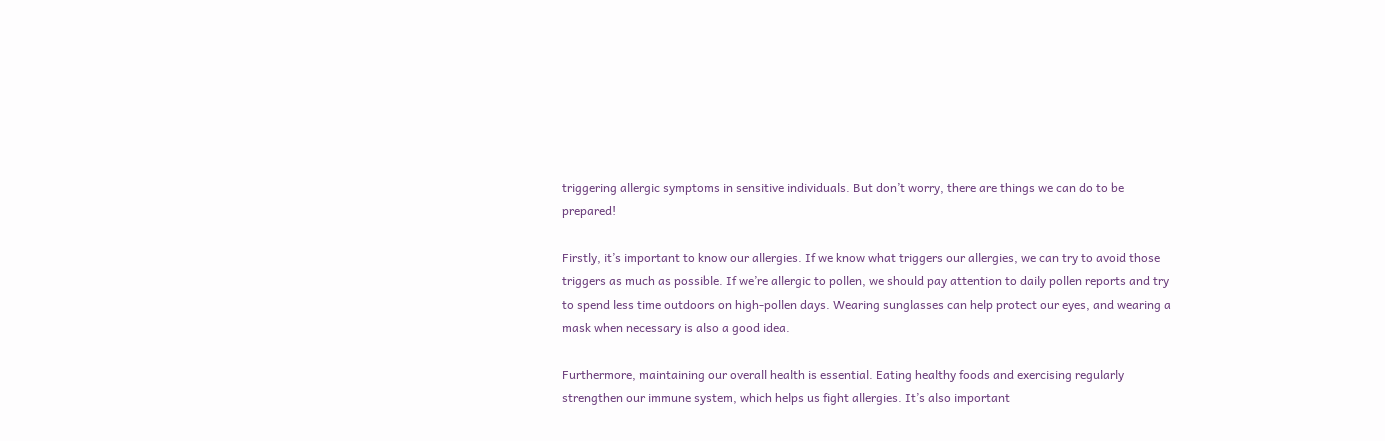triggering allergic symptoms in sensitive individuals. But don’t worry, there are things we can do to be prepared!

Firstly, it’s important to know our allergies. If we know what triggers our allergies, we can try to avoid those triggers as much as possible. If we’re allergic to pollen, we should pay attention to daily pollen reports and try to spend less time outdoors on high-pollen days. Wearing sunglasses can help protect our eyes, and wearing a mask when necessary is also a good idea.

Furthermore, maintaining our overall health is essential. Eating healthy foods and exercising regularly strengthen our immune system, which helps us fight allergies. It’s also important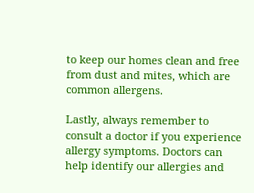to keep our homes clean and free from dust and mites, which are common allergens.

Lastly, always remember to consult a doctor if you experience allergy symptoms. Doctors can help identify our allergies and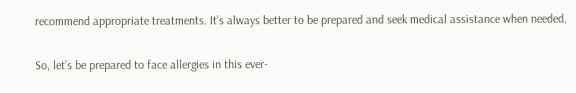recommend appropriate treatments. It’s always better to be prepared and seek medical assistance when needed.

So, let’s be prepared to face allergies in this ever-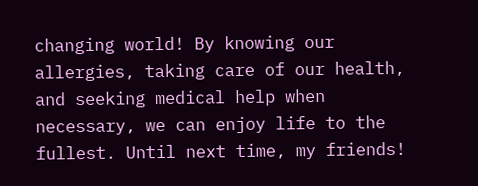changing world! By knowing our allergies, taking care of our health, and seeking medical help when necessary, we can enjoy life to the fullest. Until next time, my friends!